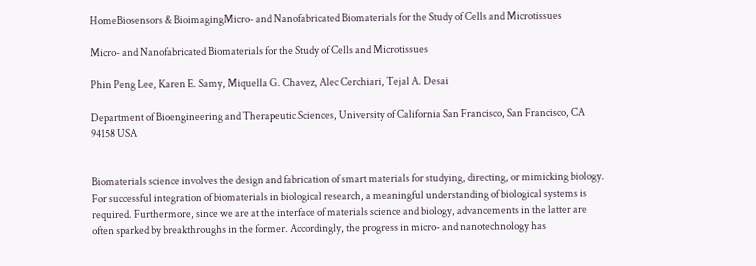HomeBiosensors & BioimagingMicro- and Nanofabricated Biomaterials for the Study of Cells and Microtissues

Micro- and Nanofabricated Biomaterials for the Study of Cells and Microtissues

Phin Peng Lee, Karen E. Samy, Miquella G. Chavez, Alec Cerchiari, Tejal A. Desai

Department of Bioengineering and Therapeutic Sciences, University of California San Francisco, San Francisco, CA 94158 USA


Biomaterials science involves the design and fabrication of smart materials for studying, directing, or mimicking biology. For successful integration of biomaterials in biological research, a meaningful understanding of biological systems is required. Furthermore, since we are at the interface of materials science and biology, advancements in the latter are often sparked by breakthroughs in the former. Accordingly, the progress in micro- and nanotechnology has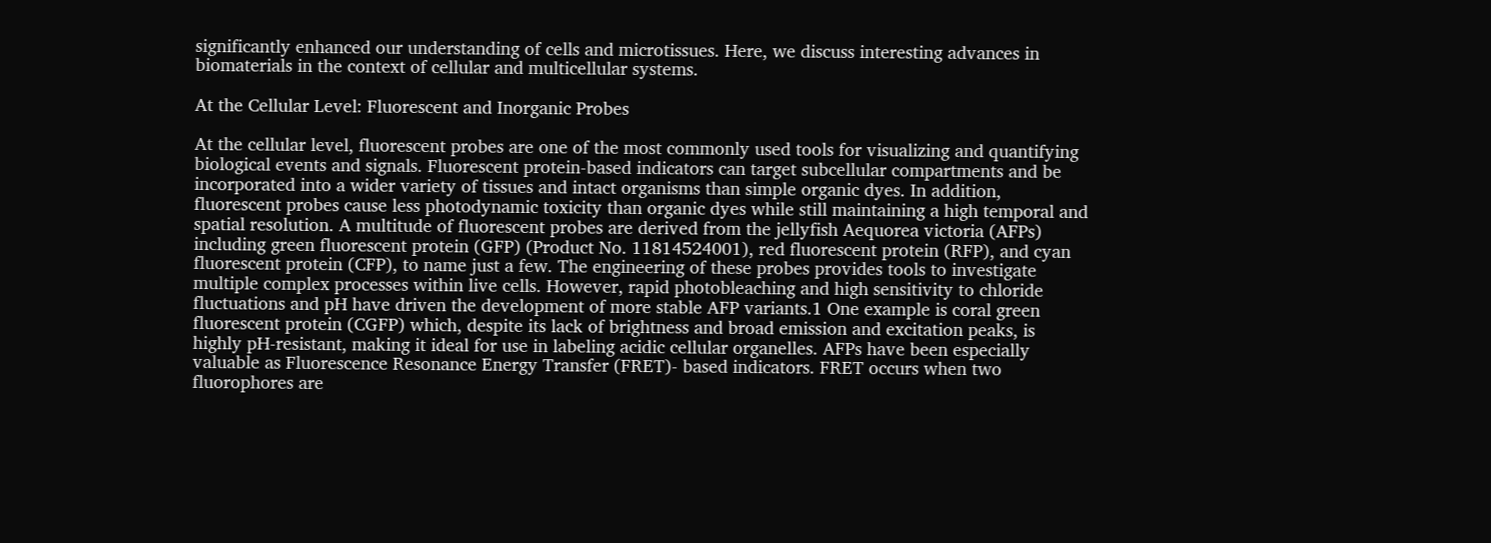significantly enhanced our understanding of cells and microtissues. Here, we discuss interesting advances in biomaterials in the context of cellular and multicellular systems.

At the Cellular Level: Fluorescent and Inorganic Probes

At the cellular level, fluorescent probes are one of the most commonly used tools for visualizing and quantifying biological events and signals. Fluorescent protein-based indicators can target subcellular compartments and be incorporated into a wider variety of tissues and intact organisms than simple organic dyes. In addition, fluorescent probes cause less photodynamic toxicity than organic dyes while still maintaining a high temporal and spatial resolution. A multitude of fluorescent probes are derived from the jellyfish Aequorea victoria (AFPs) including green fluorescent protein (GFP) (Product No. 11814524001), red fluorescent protein (RFP), and cyan fluorescent protein (CFP), to name just a few. The engineering of these probes provides tools to investigate multiple complex processes within live cells. However, rapid photobleaching and high sensitivity to chloride fluctuations and pH have driven the development of more stable AFP variants.1 One example is coral green fluorescent protein (CGFP) which, despite its lack of brightness and broad emission and excitation peaks, is highly pH-resistant, making it ideal for use in labeling acidic cellular organelles. AFPs have been especially valuable as Fluorescence Resonance Energy Transfer (FRET)- based indicators. FRET occurs when two fluorophores are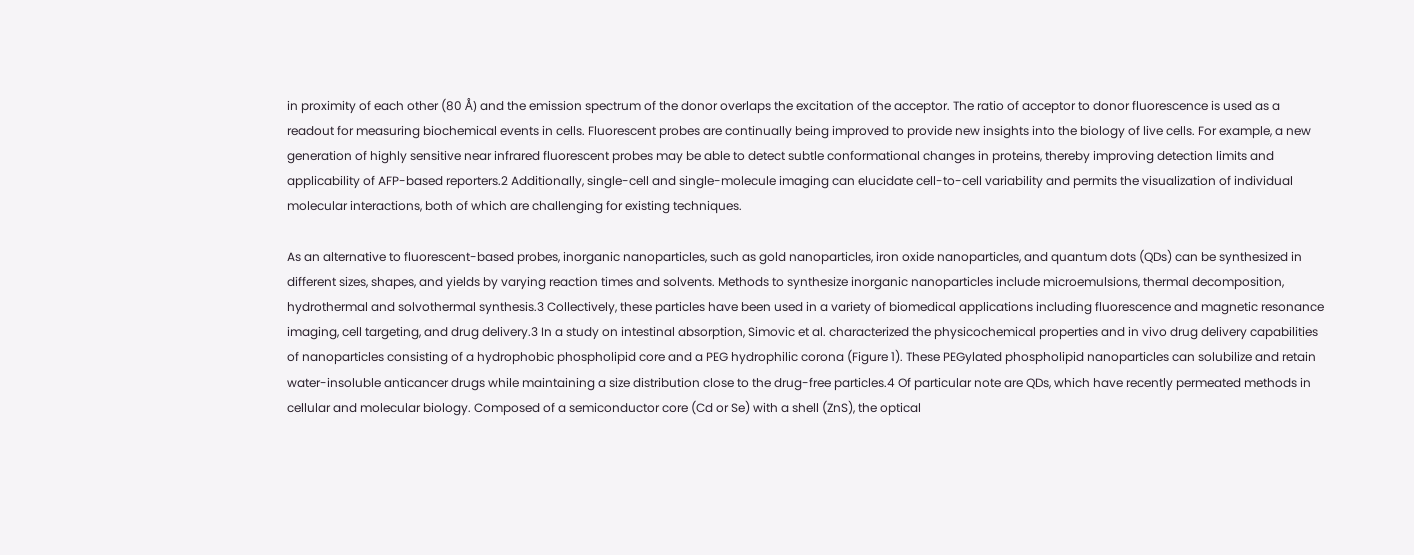in proximity of each other (80 Å) and the emission spectrum of the donor overlaps the excitation of the acceptor. The ratio of acceptor to donor fluorescence is used as a readout for measuring biochemical events in cells. Fluorescent probes are continually being improved to provide new insights into the biology of live cells. For example, a new generation of highly sensitive near infrared fluorescent probes may be able to detect subtle conformational changes in proteins, thereby improving detection limits and applicability of AFP-based reporters.2 Additionally, single-cell and single-molecule imaging can elucidate cell-to-cell variability and permits the visualization of individual molecular interactions, both of which are challenging for existing techniques.

As an alternative to fluorescent-based probes, inorganic nanoparticles, such as gold nanoparticles, iron oxide nanoparticles, and quantum dots (QDs) can be synthesized in different sizes, shapes, and yields by varying reaction times and solvents. Methods to synthesize inorganic nanoparticles include microemulsions, thermal decomposition, hydrothermal and solvothermal synthesis.3 Collectively, these particles have been used in a variety of biomedical applications including fluorescence and magnetic resonance imaging, cell targeting, and drug delivery.3 In a study on intestinal absorption, Simovic et al. characterized the physicochemical properties and in vivo drug delivery capabilities of nanoparticles consisting of a hydrophobic phospholipid core and a PEG hydrophilic corona (Figure 1). These PEGylated phospholipid nanoparticles can solubilize and retain water-insoluble anticancer drugs while maintaining a size distribution close to the drug-free particles.4 Of particular note are QDs, which have recently permeated methods in cellular and molecular biology. Composed of a semiconductor core (Cd or Se) with a shell (ZnS), the optical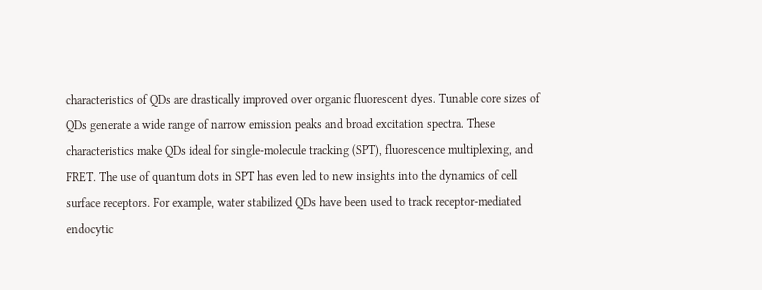characteristics of QDs are drastically improved over organic fluorescent dyes. Tunable core sizes of QDs generate a wide range of narrow emission peaks and broad excitation spectra. These characteristics make QDs ideal for single-molecule tracking (SPT), fluorescence multiplexing, and FRET. The use of quantum dots in SPT has even led to new insights into the dynamics of cell surface receptors. For example, water stabilized QDs have been used to track receptor-mediated endocytic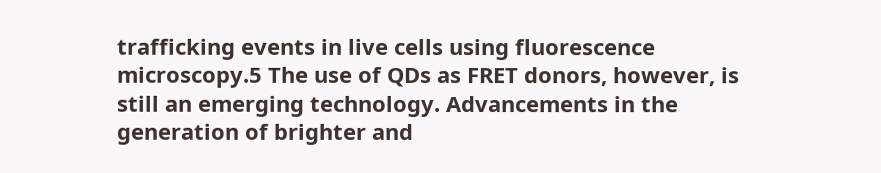trafficking events in live cells using fluorescence microscopy.5 The use of QDs as FRET donors, however, is still an emerging technology. Advancements in the generation of brighter and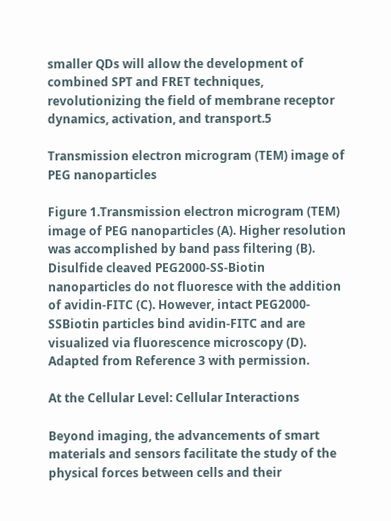smaller QDs will allow the development of combined SPT and FRET techniques, revolutionizing the field of membrane receptor dynamics, activation, and transport.5

Transmission electron microgram (TEM) image of PEG nanoparticles

Figure 1.Transmission electron microgram (TEM) image of PEG nanoparticles (A). Higher resolution was accomplished by band pass filtering (B). Disulfide cleaved PEG2000-SS-Biotin nanoparticles do not fluoresce with the addition of avidin-FITC (C). However, intact PEG2000-SSBiotin particles bind avidin-FITC and are visualized via fluorescence microscopy (D). Adapted from Reference 3 with permission.

At the Cellular Level: Cellular Interactions

Beyond imaging, the advancements of smart materials and sensors facilitate the study of the physical forces between cells and their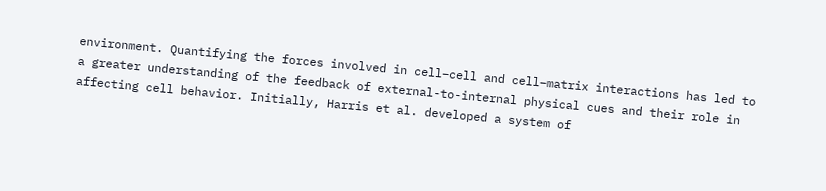environment. Quantifying the forces involved in cell–cell and cell–matrix interactions has led to a greater understanding of the feedback of external-to-internal physical cues and their role in affecting cell behavior. Initially, Harris et al. developed a system of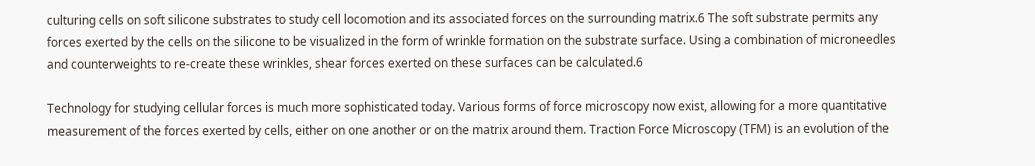culturing cells on soft silicone substrates to study cell locomotion and its associated forces on the surrounding matrix.6 The soft substrate permits any forces exerted by the cells on the silicone to be visualized in the form of wrinkle formation on the substrate surface. Using a combination of microneedles and counterweights to re-create these wrinkles, shear forces exerted on these surfaces can be calculated.6

Technology for studying cellular forces is much more sophisticated today. Various forms of force microscopy now exist, allowing for a more quantitative measurement of the forces exerted by cells, either on one another or on the matrix around them. Traction Force Microscopy (TFM) is an evolution of the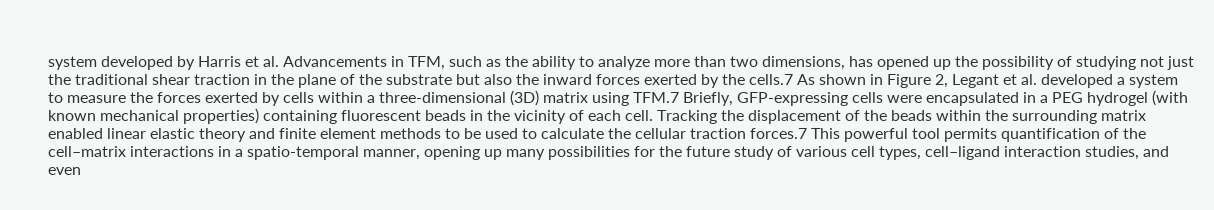system developed by Harris et al. Advancements in TFM, such as the ability to analyze more than two dimensions, has opened up the possibility of studying not just the traditional shear traction in the plane of the substrate but also the inward forces exerted by the cells.7 As shown in Figure 2, Legant et al. developed a system to measure the forces exerted by cells within a three-dimensional (3D) matrix using TFM.7 Briefly, GFP-expressing cells were encapsulated in a PEG hydrogel (with known mechanical properties) containing fluorescent beads in the vicinity of each cell. Tracking the displacement of the beads within the surrounding matrix enabled linear elastic theory and finite element methods to be used to calculate the cellular traction forces.7 This powerful tool permits quantification of the cell–matrix interactions in a spatio-temporal manner, opening up many possibilities for the future study of various cell types, cell–ligand interaction studies, and even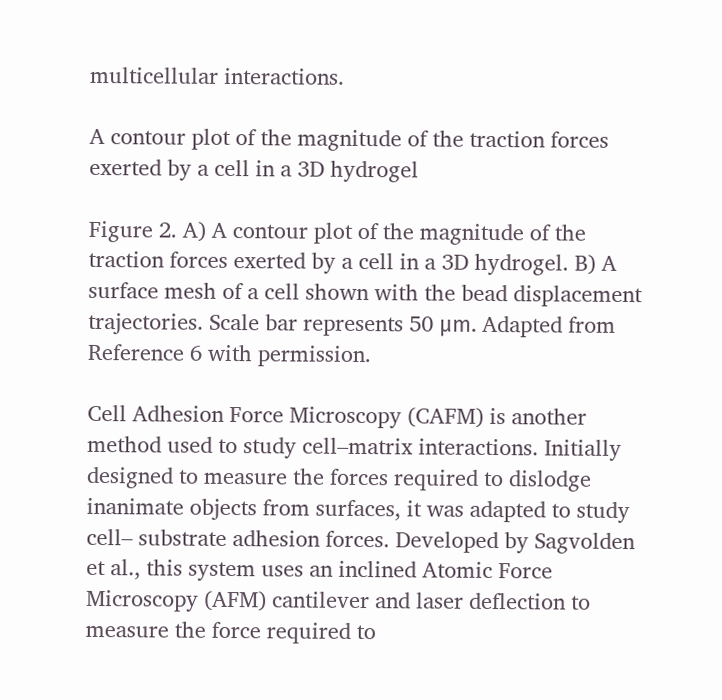multicellular interactions.

A contour plot of the magnitude of the traction forces exerted by a cell in a 3D hydrogel

Figure 2. A) A contour plot of the magnitude of the traction forces exerted by a cell in a 3D hydrogel. B) A surface mesh of a cell shown with the bead displacement trajectories. Scale bar represents 50 μm. Adapted from Reference 6 with permission.

Cell Adhesion Force Microscopy (CAFM) is another method used to study cell–matrix interactions. Initially designed to measure the forces required to dislodge inanimate objects from surfaces, it was adapted to study cell– substrate adhesion forces. Developed by Sagvolden et al., this system uses an inclined Atomic Force Microscopy (AFM) cantilever and laser deflection to measure the force required to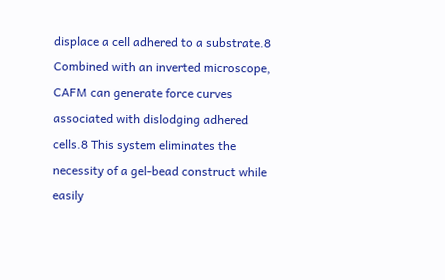displace a cell adhered to a substrate.8 Combined with an inverted microscope, CAFM can generate force curves associated with dislodging adhered cells.8 This system eliminates the necessity of a gel-bead construct while easily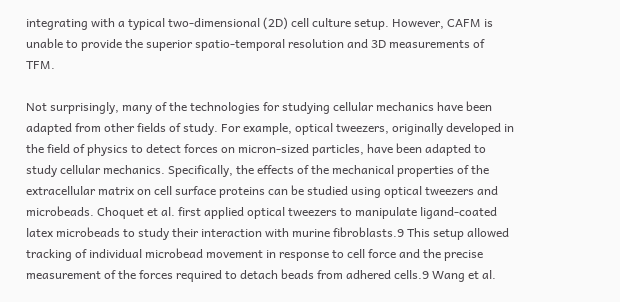integrating with a typical two-dimensional (2D) cell culture setup. However, CAFM is unable to provide the superior spatio-temporal resolution and 3D measurements of TFM.

Not surprisingly, many of the technologies for studying cellular mechanics have been adapted from other fields of study. For example, optical tweezers, originally developed in the field of physics to detect forces on micron-sized particles, have been adapted to study cellular mechanics. Specifically, the effects of the mechanical properties of the extracellular matrix on cell surface proteins can be studied using optical tweezers and microbeads. Choquet et al. first applied optical tweezers to manipulate ligand-coated latex microbeads to study their interaction with murine fibroblasts.9 This setup allowed tracking of individual microbead movement in response to cell force and the precise measurement of the forces required to detach beads from adhered cells.9 Wang et al.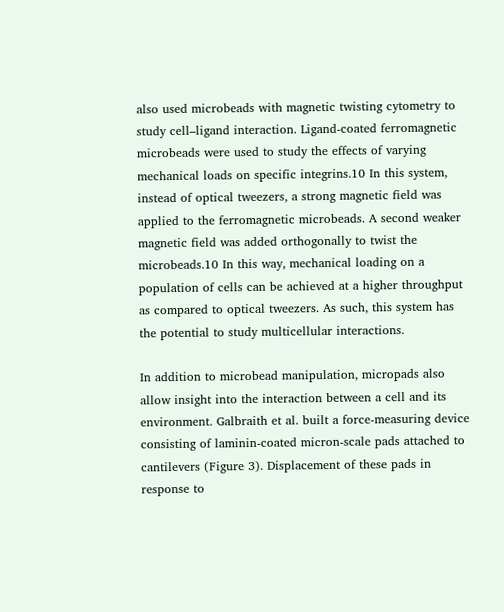also used microbeads with magnetic twisting cytometry to study cell–ligand interaction. Ligand-coated ferromagnetic microbeads were used to study the effects of varying mechanical loads on specific integrins.10 In this system, instead of optical tweezers, a strong magnetic field was applied to the ferromagnetic microbeads. A second weaker magnetic field was added orthogonally to twist the microbeads.10 In this way, mechanical loading on a population of cells can be achieved at a higher throughput as compared to optical tweezers. As such, this system has the potential to study multicellular interactions.

In addition to microbead manipulation, micropads also allow insight into the interaction between a cell and its environment. Galbraith et al. built a force-measuring device consisting of laminin-coated micron-scale pads attached to cantilevers (Figure 3). Displacement of these pads in response to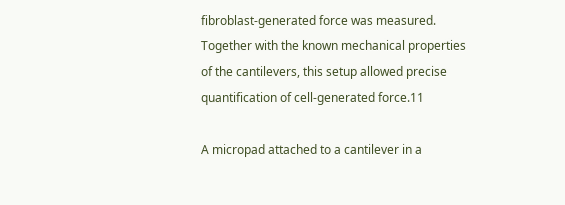fibroblast-generated force was measured. Together with the known mechanical properties of the cantilevers, this setup allowed precise quantification of cell-generated force.11

A micropad attached to a cantilever in a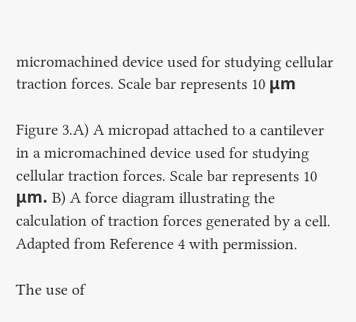micromachined device used for studying cellular traction forces. Scale bar represents 10 μm

Figure 3.A) A micropad attached to a cantilever in a micromachined device used for studying cellular traction forces. Scale bar represents 10 μm. B) A force diagram illustrating the calculation of traction forces generated by a cell. Adapted from Reference 4 with permission.

The use of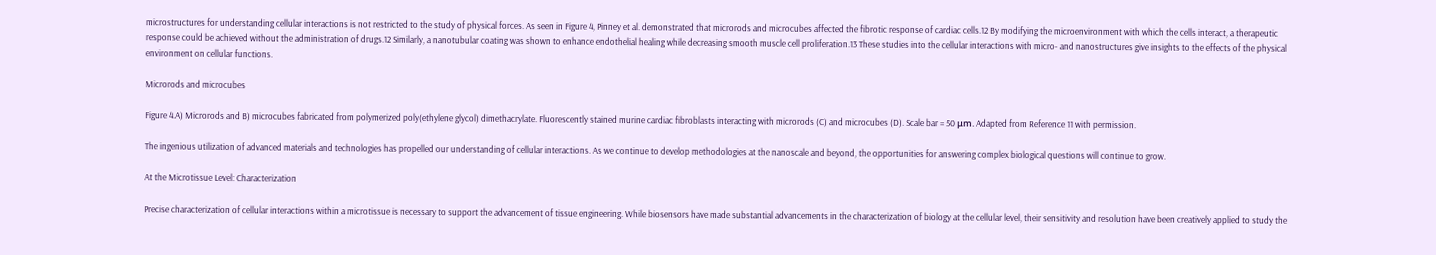microstructures for understanding cellular interactions is not restricted to the study of physical forces. As seen in Figure 4, Pinney et al. demonstrated that microrods and microcubes affected the fibrotic response of cardiac cells.12 By modifying the microenvironment with which the cells interact, a therapeutic response could be achieved without the administration of drugs.12 Similarly, a nanotubular coating was shown to enhance endothelial healing while decreasing smooth muscle cell proliferation.13 These studies into the cellular interactions with micro- and nanostructures give insights to the effects of the physical environment on cellular functions.

Microrods and microcubes

Figure 4.A) Microrods and B) microcubes fabricated from polymerized poly(ethylene glycol) dimethacrylate. Fluorescently stained murine cardiac fibroblasts interacting with microrods (C) and microcubes (D). Scale bar = 50 μm. Adapted from Reference 11 with permission.

The ingenious utilization of advanced materials and technologies has propelled our understanding of cellular interactions. As we continue to develop methodologies at the nanoscale and beyond, the opportunities for answering complex biological questions will continue to grow.

At the Microtissue Level: Characterization

Precise characterization of cellular interactions within a microtissue is necessary to support the advancement of tissue engineering. While biosensors have made substantial advancements in the characterization of biology at the cellular level, their sensitivity and resolution have been creatively applied to study the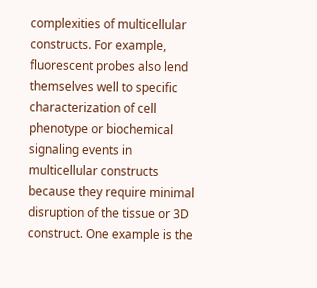complexities of multicellular constructs. For example, fluorescent probes also lend themselves well to specific characterization of cell phenotype or biochemical signaling events in multicellular constructs because they require minimal disruption of the tissue or 3D construct. One example is the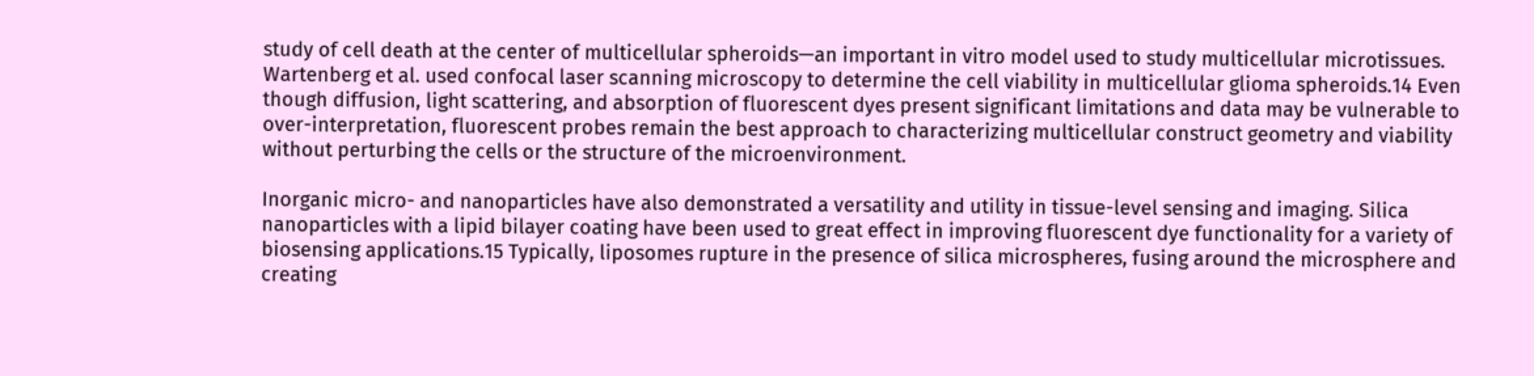study of cell death at the center of multicellular spheroids—an important in vitro model used to study multicellular microtissues. Wartenberg et al. used confocal laser scanning microscopy to determine the cell viability in multicellular glioma spheroids.14 Even though diffusion, light scattering, and absorption of fluorescent dyes present significant limitations and data may be vulnerable to over-interpretation, fluorescent probes remain the best approach to characterizing multicellular construct geometry and viability without perturbing the cells or the structure of the microenvironment.

Inorganic micro- and nanoparticles have also demonstrated a versatility and utility in tissue-level sensing and imaging. Silica nanoparticles with a lipid bilayer coating have been used to great effect in improving fluorescent dye functionality for a variety of biosensing applications.15 Typically, liposomes rupture in the presence of silica microspheres, fusing around the microsphere and creating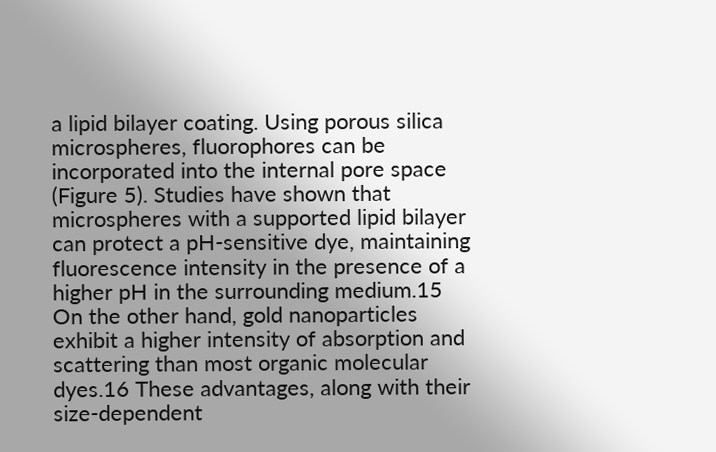a lipid bilayer coating. Using porous silica microspheres, fluorophores can be incorporated into the internal pore space (Figure 5). Studies have shown that microspheres with a supported lipid bilayer can protect a pH-sensitive dye, maintaining fluorescence intensity in the presence of a higher pH in the surrounding medium.15 On the other hand, gold nanoparticles exhibit a higher intensity of absorption and scattering than most organic molecular dyes.16 These advantages, along with their size-dependent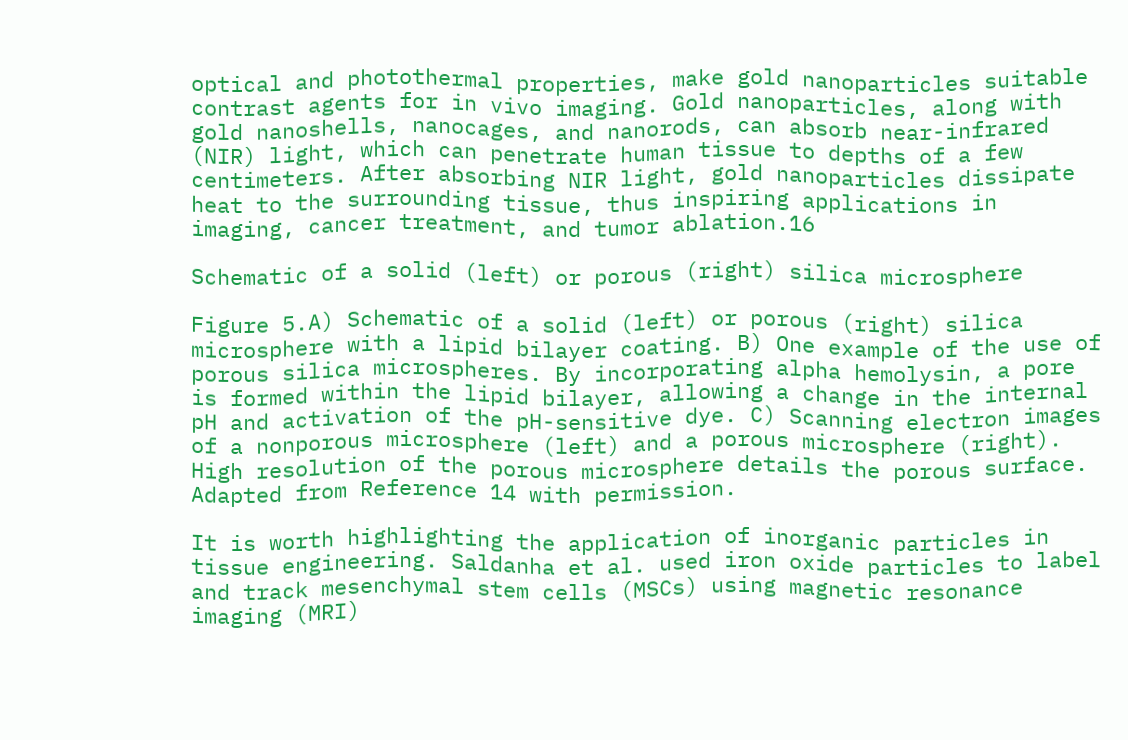optical and photothermal properties, make gold nanoparticles suitable contrast agents for in vivo imaging. Gold nanoparticles, along with gold nanoshells, nanocages, and nanorods, can absorb near-infrared (NIR) light, which can penetrate human tissue to depths of a few centimeters. After absorbing NIR light, gold nanoparticles dissipate heat to the surrounding tissue, thus inspiring applications in imaging, cancer treatment, and tumor ablation.16

Schematic of a solid (left) or porous (right) silica microsphere

Figure 5.A) Schematic of a solid (left) or porous (right) silica microsphere with a lipid bilayer coating. B) One example of the use of porous silica microspheres. By incorporating alpha hemolysin, a pore is formed within the lipid bilayer, allowing a change in the internal pH and activation of the pH-sensitive dye. C) Scanning electron images of a nonporous microsphere (left) and a porous microsphere (right). High resolution of the porous microsphere details the porous surface. Adapted from Reference 14 with permission.

It is worth highlighting the application of inorganic particles in tissue engineering. Saldanha et al. used iron oxide particles to label and track mesenchymal stem cells (MSCs) using magnetic resonance imaging (MRI)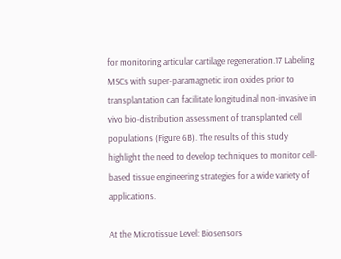for monitoring articular cartilage regeneration.17 Labeling MSCs with super-paramagnetic iron oxides prior to transplantation can facilitate longitudinal non-invasive in vivo bio-distribution assessment of transplanted cell populations (Figure 6B). The results of this study highlight the need to develop techniques to monitor cell-based tissue engineering strategies for a wide variety of applications.

At the Microtissue Level: Biosensors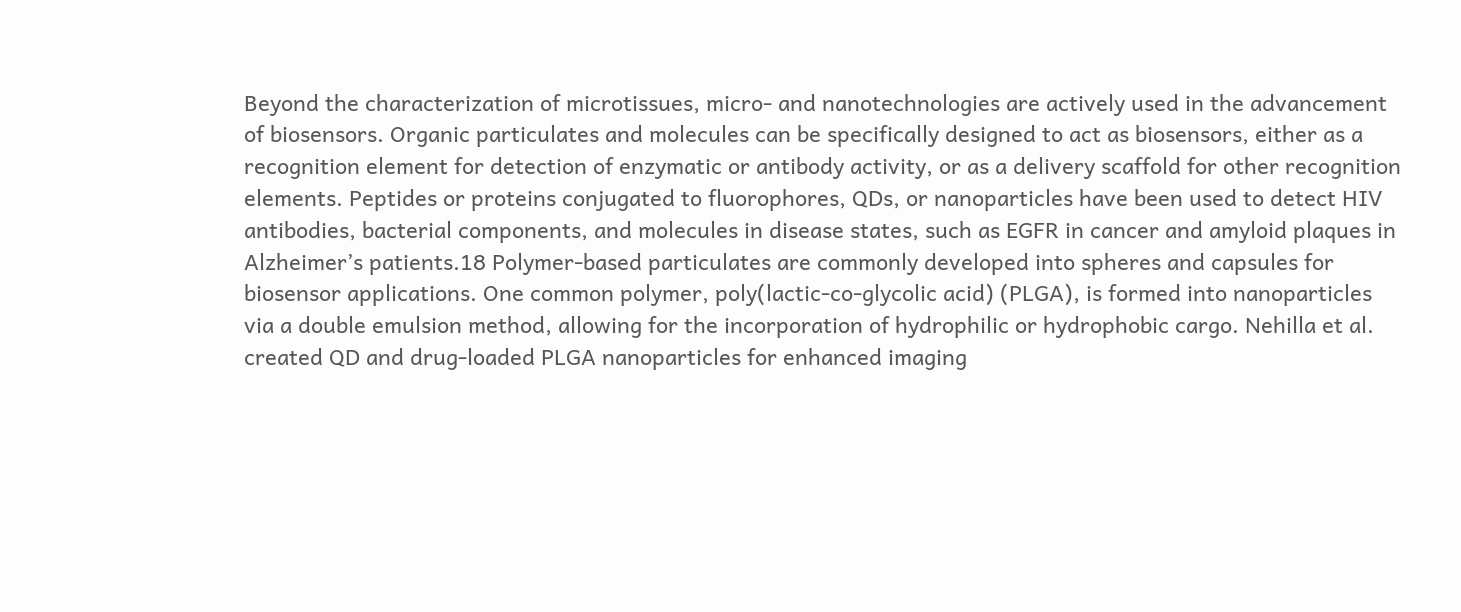Beyond the characterization of microtissues, micro- and nanotechnologies are actively used in the advancement of biosensors. Organic particulates and molecules can be specifically designed to act as biosensors, either as a recognition element for detection of enzymatic or antibody activity, or as a delivery scaffold for other recognition elements. Peptides or proteins conjugated to fluorophores, QDs, or nanoparticles have been used to detect HIV antibodies, bacterial components, and molecules in disease states, such as EGFR in cancer and amyloid plaques in Alzheimer’s patients.18 Polymer-based particulates are commonly developed into spheres and capsules for biosensor applications. One common polymer, poly(lactic-co-glycolic acid) (PLGA), is formed into nanoparticles via a double emulsion method, allowing for the incorporation of hydrophilic or hydrophobic cargo. Nehilla et al. created QD and drug-loaded PLGA nanoparticles for enhanced imaging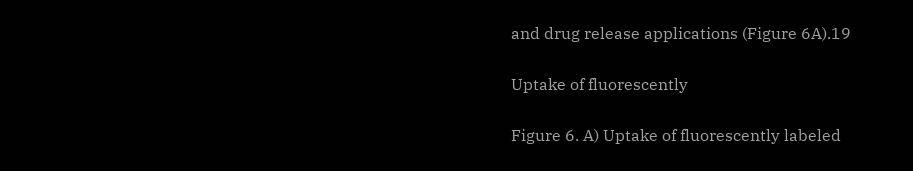and drug release applications (Figure 6A).19

Uptake of fluorescently

Figure 6. A) Uptake of fluorescently labeled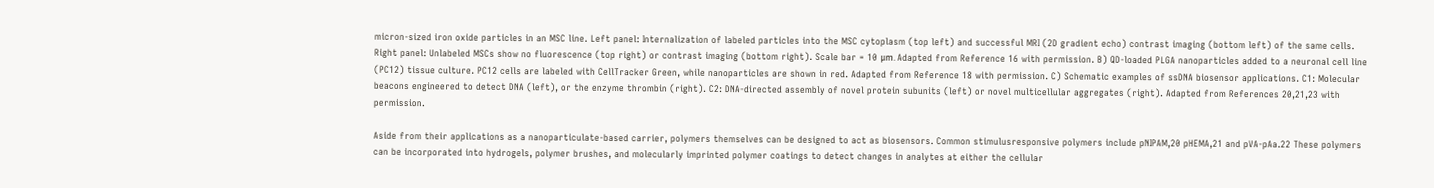micron-sized iron oxide particles in an MSC line. Left panel: Internalization of labeled particles into the MSC cytoplasm (top left) and successful MRI (2D gradient echo) contrast imaging (bottom left) of the same cells. Right panel: Unlabeled MSCs show no fluorescence (top right) or contrast imaging (bottom right). Scale bar = 10 μm. Adapted from Reference 16 with permission. B) QD-loaded PLGA nanoparticles added to a neuronal cell line (PC12) tissue culture. PC12 cells are labeled with CellTracker Green, while nanoparticles are shown in red. Adapted from Reference 18 with permission. C) Schematic examples of ssDNA biosensor applications. C1: Molecular beacons engineered to detect DNA (left), or the enzyme thrombin (right). C2: DNA-directed assembly of novel protein subunits (left) or novel multicellular aggregates (right). Adapted from References 20,21,23 with permission.

Aside from their applications as a nanoparticulate-based carrier, polymers themselves can be designed to act as biosensors. Common stimulusresponsive polymers include pNIPAM,20 pHEMA,21 and pVA-pAa.22 These polymers can be incorporated into hydrogels, polymer brushes, and molecularly imprinted polymer coatings to detect changes in analytes at either the cellular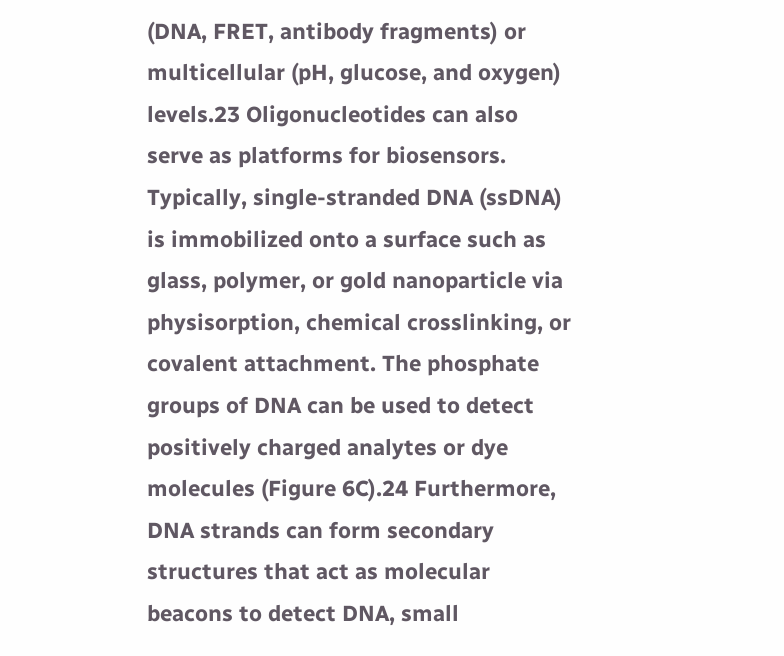(DNA, FRET, antibody fragments) or multicellular (pH, glucose, and oxygen) levels.23 Oligonucleotides can also serve as platforms for biosensors. Typically, single-stranded DNA (ssDNA) is immobilized onto a surface such as glass, polymer, or gold nanoparticle via physisorption, chemical crosslinking, or covalent attachment. The phosphate groups of DNA can be used to detect positively charged analytes or dye molecules (Figure 6C).24 Furthermore, DNA strands can form secondary structures that act as molecular beacons to detect DNA, small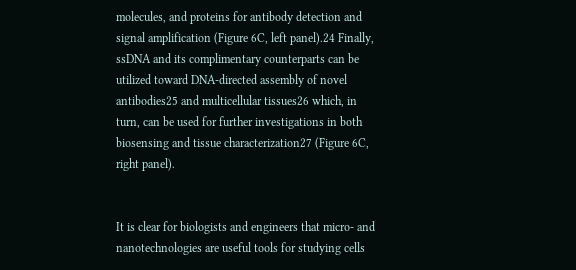molecules, and proteins for antibody detection and signal amplification (Figure 6C, left panel).24 Finally, ssDNA and its complimentary counterparts can be utilized toward DNA-directed assembly of novel antibodies25 and multicellular tissues26 which, in turn, can be used for further investigations in both biosensing and tissue characterization27 (Figure 6C, right panel).


It is clear for biologists and engineers that micro- and nanotechnologies are useful tools for studying cells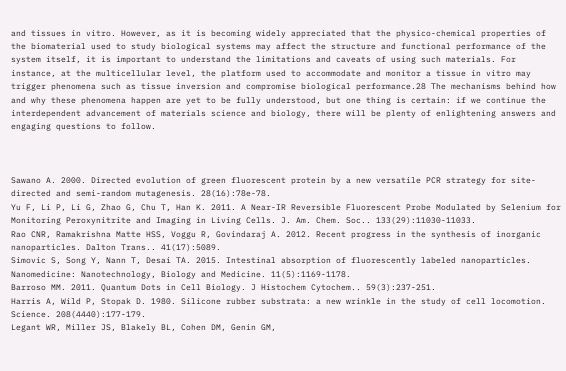and tissues in vitro. However, as it is becoming widely appreciated that the physico-chemical properties of the biomaterial used to study biological systems may affect the structure and functional performance of the system itself, it is important to understand the limitations and caveats of using such materials. For instance, at the multicellular level, the platform used to accommodate and monitor a tissue in vitro may trigger phenomena such as tissue inversion and compromise biological performance.28 The mechanisms behind how and why these phenomena happen are yet to be fully understood, but one thing is certain: if we continue the interdependent advancement of materials science and biology, there will be plenty of enlightening answers and engaging questions to follow.



Sawano A. 2000. Directed evolution of green fluorescent protein by a new versatile PCR strategy for site-directed and semi-random mutagenesis. 28(16):78e-78.
Yu F, Li P, Li G, Zhao G, Chu T, Han K. 2011. A Near-IR Reversible Fluorescent Probe Modulated by Selenium for Monitoring Peroxynitrite and Imaging in Living Cells. J. Am. Chem. Soc.. 133(29):11030-11033.
Rao CNR, Ramakrishna Matte HSS, Voggu R, Govindaraj A. 2012. Recent progress in the synthesis of inorganic nanoparticles. Dalton Trans.. 41(17):5089.
Simovic S, Song Y, Nann T, Desai TA. 2015. Intestinal absorption of fluorescently labeled nanoparticles. Nanomedicine: Nanotechnology, Biology and Medicine. 11(5):1169-1178.
Barroso MM. 2011. Quantum Dots in Cell Biology. J Histochem Cytochem.. 59(3):237-251.
Harris A, Wild P, Stopak D. 1980. Silicone rubber substrata: a new wrinkle in the study of cell locomotion. Science. 208(4440):177-179.
Legant WR, Miller JS, Blakely BL, Cohen DM, Genin GM,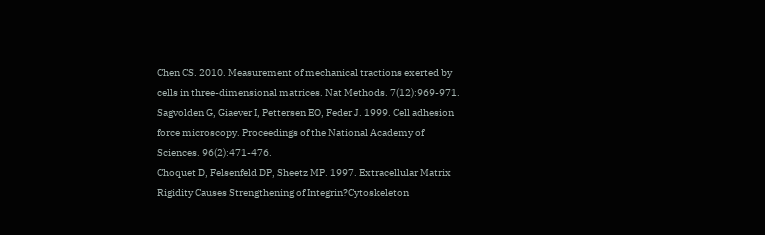Chen CS. 2010. Measurement of mechanical tractions exerted by cells in three-dimensional matrices. Nat Methods. 7(12):969-971.
Sagvolden G, Giaever I, Pettersen EO, Feder J. 1999. Cell adhesion force microscopy. Proceedings of the National Academy of Sciences. 96(2):471-476.
Choquet D, Felsenfeld DP, Sheetz MP. 1997. Extracellular Matrix Rigidity Causes Strengthening of Integrin?Cytoskeleton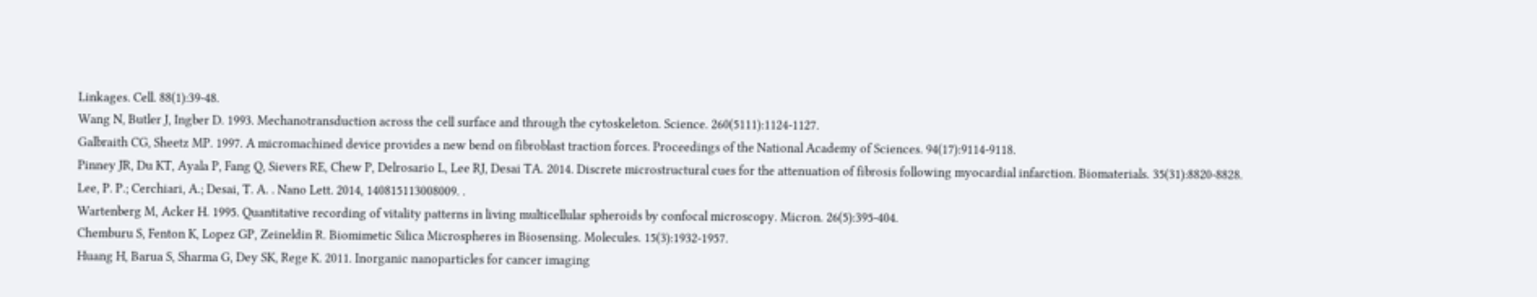Linkages. Cell. 88(1):39-48.
Wang N, Butler J, Ingber D. 1993. Mechanotransduction across the cell surface and through the cytoskeleton. Science. 260(5111):1124-1127.
Galbraith CG, Sheetz MP. 1997. A micromachined device provides a new bend on fibroblast traction forces. Proceedings of the National Academy of Sciences. 94(17):9114-9118.
Pinney JR, Du KT, Ayala P, Fang Q, Sievers RE, Chew P, Delrosario L, Lee RJ, Desai TA. 2014. Discrete microstructural cues for the attenuation of fibrosis following myocardial infarction. Biomaterials. 35(31):8820-8828.
Lee, P. P.; Cerchiari, A.; Desai, T. A. . Nano Lett. 2014, 140815113008009. .
Wartenberg M, Acker H. 1995. Quantitative recording of vitality patterns in living multicellular spheroids by confocal microscopy. Micron. 26(5):395-404.
Chemburu S, Fenton K, Lopez GP, Zeineldin R. Biomimetic Silica Microspheres in Biosensing. Molecules. 15(3):1932-1957.
Huang H, Barua S, Sharma G, Dey SK, Rege K. 2011. Inorganic nanoparticles for cancer imaging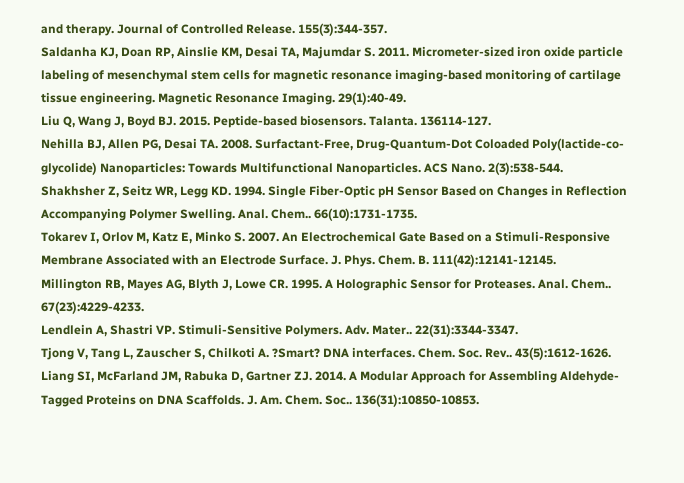and therapy. Journal of Controlled Release. 155(3):344-357.
Saldanha KJ, Doan RP, Ainslie KM, Desai TA, Majumdar S. 2011. Micrometer-sized iron oxide particle labeling of mesenchymal stem cells for magnetic resonance imaging-based monitoring of cartilage tissue engineering. Magnetic Resonance Imaging. 29(1):40-49.
Liu Q, Wang J, Boyd BJ. 2015. Peptide-based biosensors. Talanta. 136114-127.
Nehilla BJ, Allen PG, Desai TA. 2008. Surfactant-Free, Drug-Quantum-Dot Coloaded Poly(lactide-co-glycolide) Nanoparticles: Towards Multifunctional Nanoparticles. ACS Nano. 2(3):538-544.
Shakhsher Z, Seitz WR, Legg KD. 1994. Single Fiber-Optic pH Sensor Based on Changes in Reflection Accompanying Polymer Swelling. Anal. Chem.. 66(10):1731-1735.
Tokarev I, Orlov M, Katz E, Minko S. 2007. An Electrochemical Gate Based on a Stimuli-Responsive Membrane Associated with an Electrode Surface. J. Phys. Chem. B. 111(42):12141-12145.
Millington RB, Mayes AG, Blyth J, Lowe CR. 1995. A Holographic Sensor for Proteases. Anal. Chem.. 67(23):4229-4233.
Lendlein A, Shastri VP. Stimuli-Sensitive Polymers. Adv. Mater.. 22(31):3344-3347.
Tjong V, Tang L, Zauscher S, Chilkoti A. ?Smart? DNA interfaces. Chem. Soc. Rev.. 43(5):1612-1626.
Liang SI, McFarland JM, Rabuka D, Gartner ZJ. 2014. A Modular Approach for Assembling Aldehyde-Tagged Proteins on DNA Scaffolds. J. Am. Chem. Soc.. 136(31):10850-10853.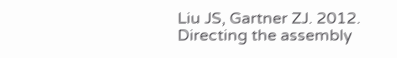Liu JS, Gartner ZJ. 2012. Directing the assembly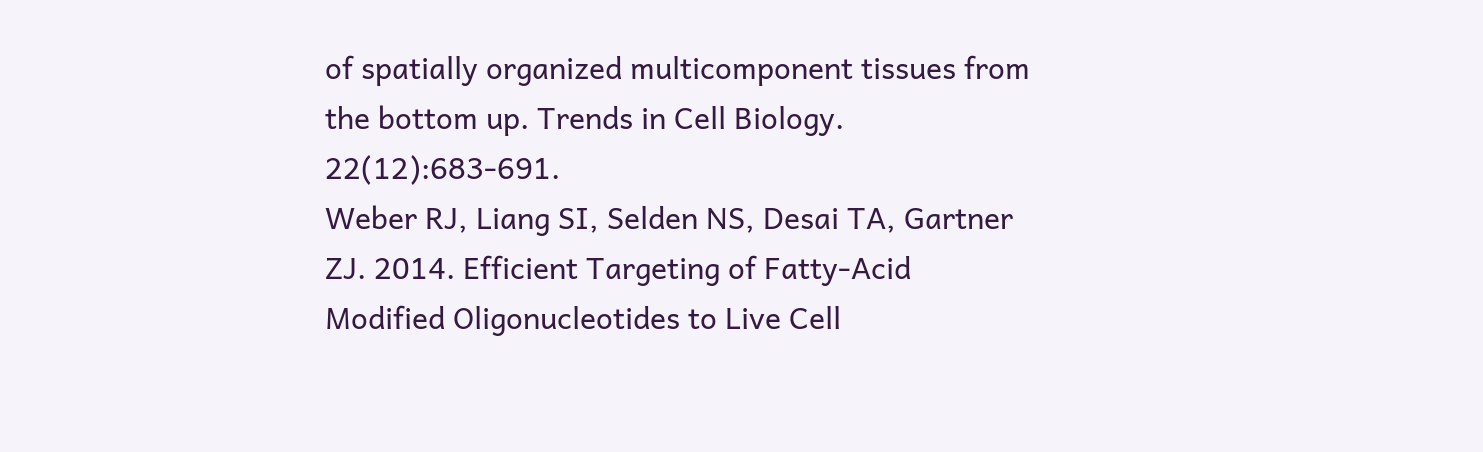of spatially organized multicomponent tissues from the bottom up. Trends in Cell Biology. 22(12):683-691.
Weber RJ, Liang SI, Selden NS, Desai TA, Gartner ZJ. 2014. Efficient Targeting of Fatty-Acid Modified Oligonucleotides to Live Cell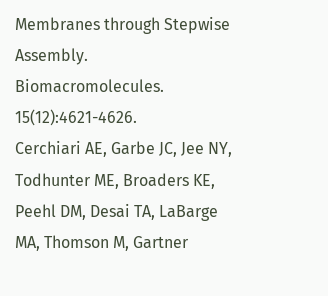Membranes through Stepwise Assembly. Biomacromolecules. 15(12):4621-4626.
Cerchiari AE, Garbe JC, Jee NY, Todhunter ME, Broaders KE, Peehl DM, Desai TA, LaBarge MA, Thomson M, Gartner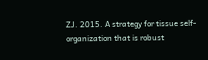ZJ. 2015. A strategy for tissue self-organization that is robust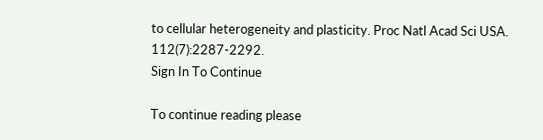to cellular heterogeneity and plasticity. Proc Natl Acad Sci USA. 112(7):2287-2292.
Sign In To Continue

To continue reading please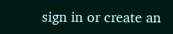sign in or create an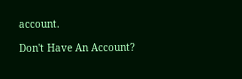account.

Don't Have An Account?